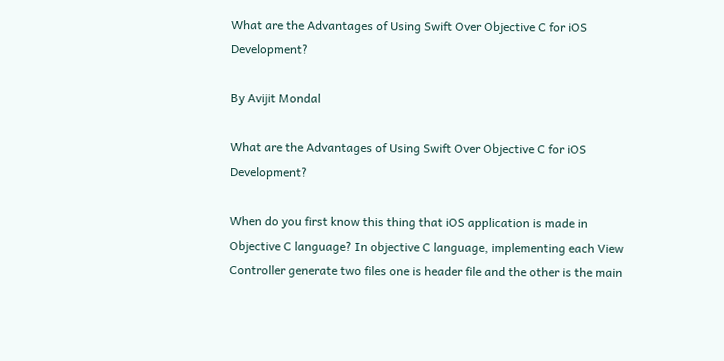What are the Advantages of Using Swift Over Objective C for iOS Development?

By Avijit Mondal

What are the Advantages of Using Swift Over Objective C for iOS Development?

When do you first know this thing that iOS application is made in Objective C language? In objective C language, implementing each View Controller generate two files one is header file and the other is the main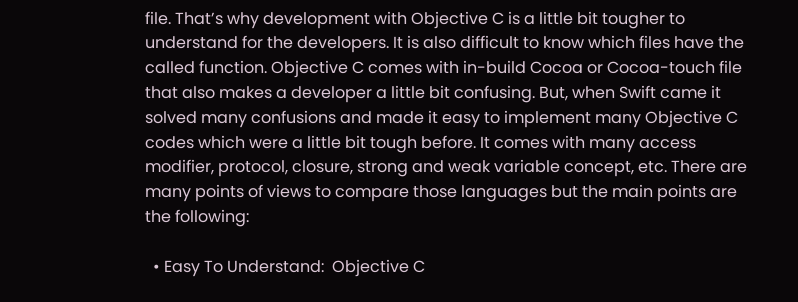file. That’s why development with Objective C is a little bit tougher to understand for the developers. It is also difficult to know which files have the called function. Objective C comes with in-build Cocoa or Cocoa-touch file that also makes a developer a little bit confusing. But, when Swift came it solved many confusions and made it easy to implement many Objective C codes which were a little bit tough before. It comes with many access modifier, protocol, closure, strong and weak variable concept, etc. There are many points of views to compare those languages but the main points are the following:

  • Easy To Understand:  Objective C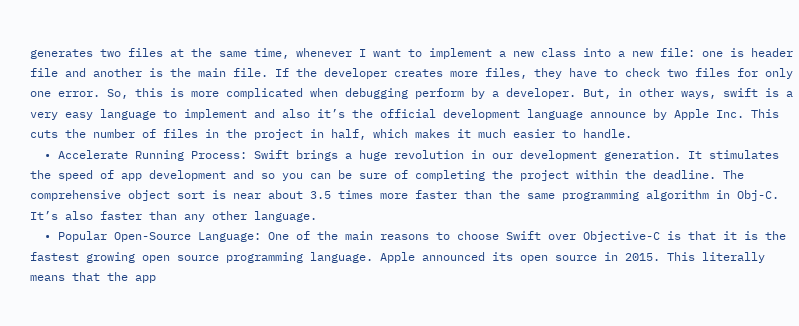generates two files at the same time, whenever I want to implement a new class into a new file: one is header file and another is the main file. If the developer creates more files, they have to check two files for only one error. So, this is more complicated when debugging perform by a developer. But, in other ways, swift is a very easy language to implement and also it’s the official development language announce by Apple Inc. This cuts the number of files in the project in half, which makes it much easier to handle.
  • Accelerate Running Process: Swift brings a huge revolution in our development generation. It stimulates the speed of app development and so you can be sure of completing the project within the deadline. The comprehensive object sort is near about 3.5 times more faster than the same programming algorithm in Obj-C. It’s also faster than any other language.
  • Popular Open-Source Language: One of the main reasons to choose Swift over Objective-C is that it is the fastest growing open source programming language. Apple announced its open source in 2015. This literally means that the app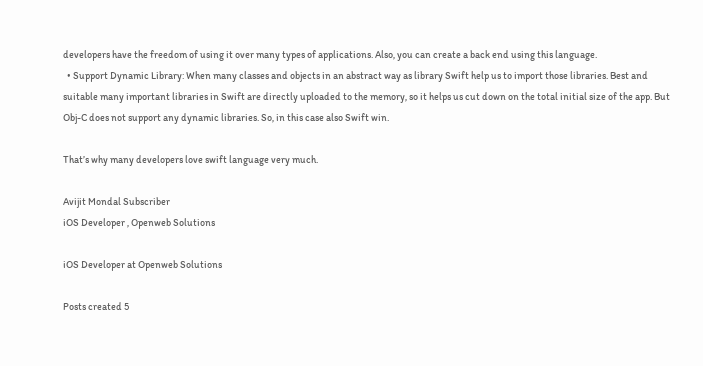developers have the freedom of using it over many types of applications. Also, you can create a back end using this language.
  • Support Dynamic Library: When many classes and objects in an abstract way as library Swift help us to import those libraries. Best and suitable many important libraries in Swift are directly uploaded to the memory, so it helps us cut down on the total initial size of the app. But Obj-C does not support any dynamic libraries. So, in this case also Swift win.

That’s why many developers love swift language very much.

Avijit Mondal Subscriber
iOS Developer , Openweb Solutions

iOS Developer at Openweb Solutions

Posts created 5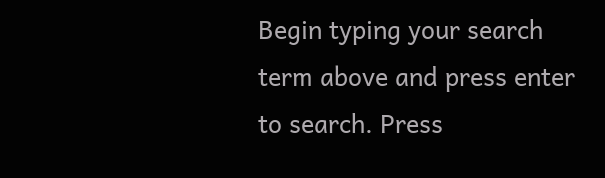Begin typing your search term above and press enter to search. Press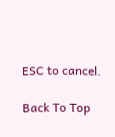ESC to cancel.

Back To Top